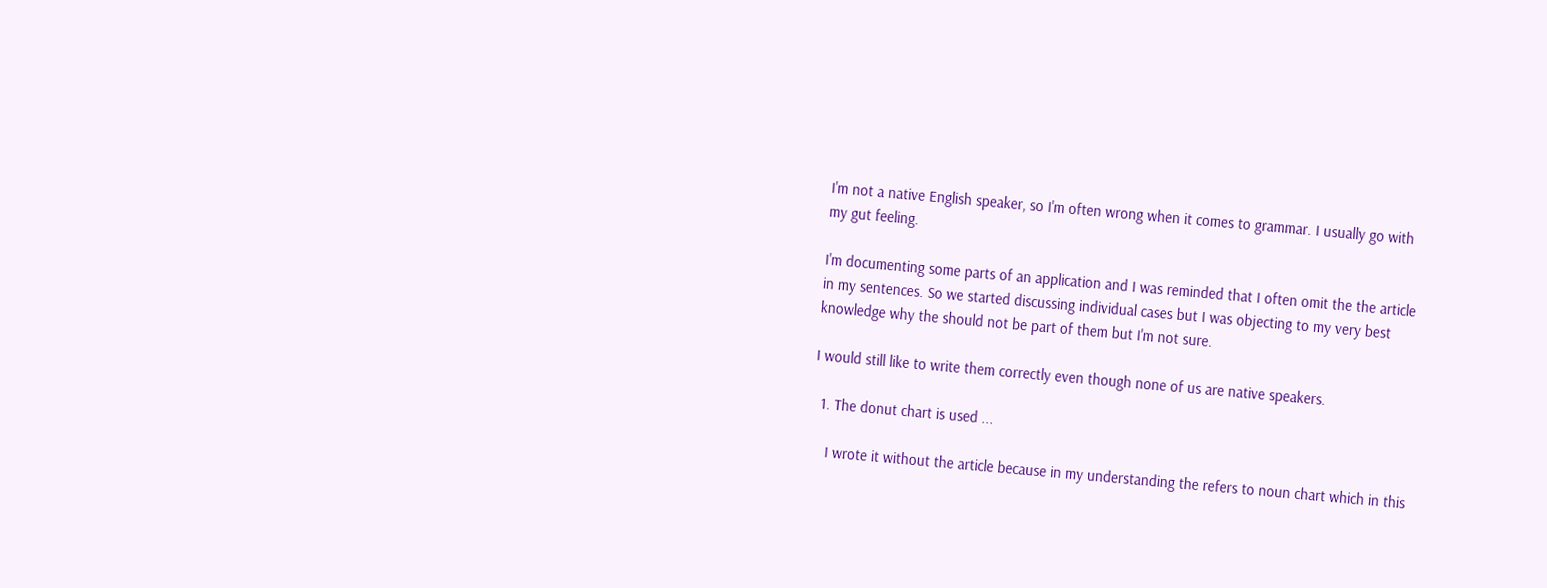I'm not a native English speaker, so I'm often wrong when it comes to grammar. I usually go with my gut feeling.

I'm documenting some parts of an application and I was reminded that I often omit the the article in my sentences. So we started discussing individual cases but I was objecting to my very best knowledge why the should not be part of them but I'm not sure.

I would still like to write them correctly even though none of us are native speakers.

  1. The donut chart is used ...

    I wrote it without the article because in my understanding the refers to noun chart which in this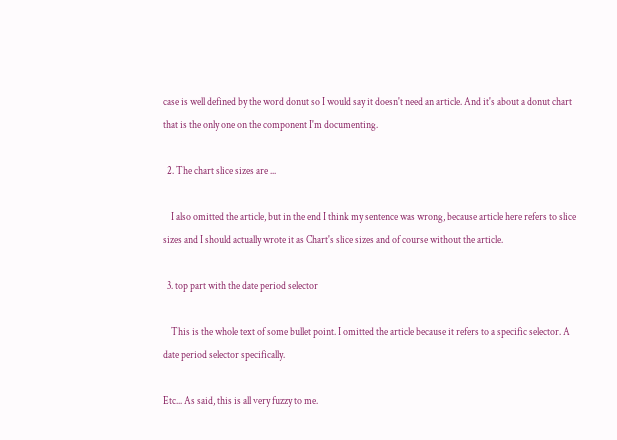case is well defined by the word donut so I would say it doesn't need an article. And it's about a donut chart that is the only one on the component I'm documenting.

  2. The chart slice sizes are ...

    I also omitted the article, but in the end I think my sentence was wrong, because article here refers to slice sizes and I should actually wrote it as Chart's slice sizes and of course without the article.

  3. top part with the date period selector

    This is the whole text of some bullet point. I omitted the article because it refers to a specific selector. A date period selector specifically.

Etc... As said, this is all very fuzzy to me.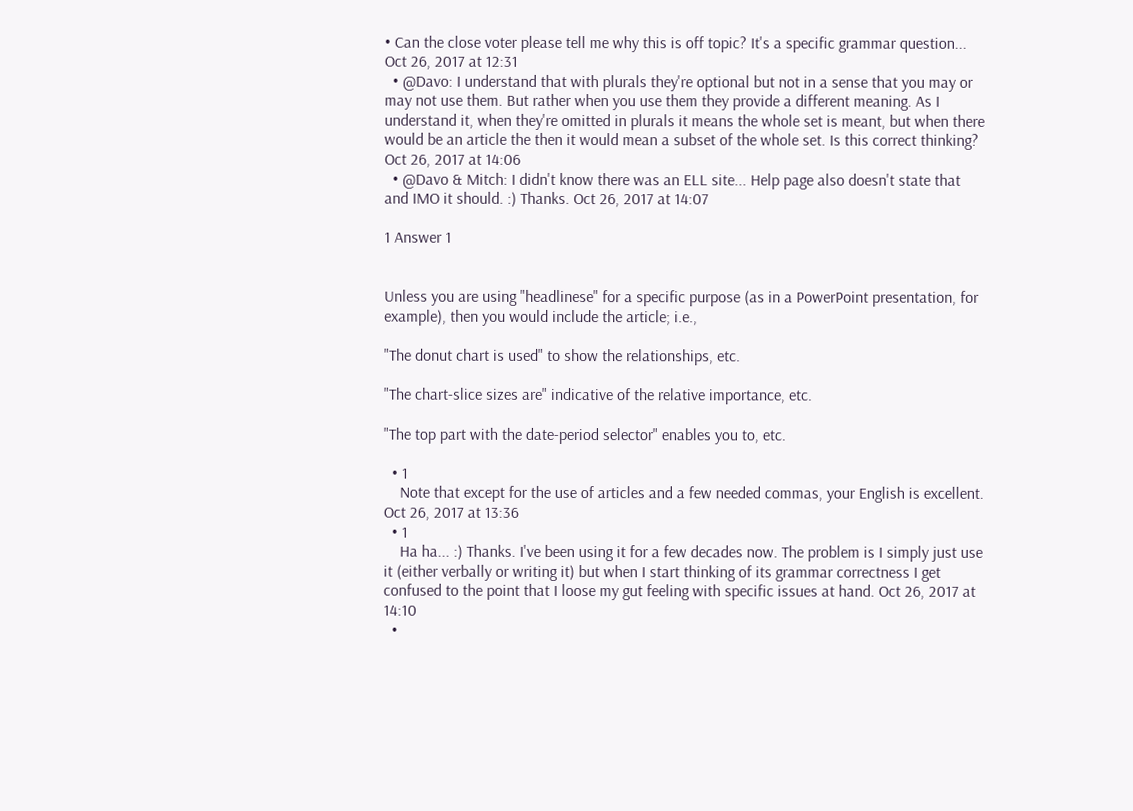• Can the close voter please tell me why this is off topic? It's a specific grammar question... Oct 26, 2017 at 12:31
  • @Davo: I understand that with plurals they're optional but not in a sense that you may or may not use them. But rather when you use them they provide a different meaning. As I understand it, when they're omitted in plurals it means the whole set is meant, but when there would be an article the then it would mean a subset of the whole set. Is this correct thinking? Oct 26, 2017 at 14:06
  • @Davo & Mitch: I didn't know there was an ELL site... Help page also doesn't state that and IMO it should. :) Thanks. Oct 26, 2017 at 14:07

1 Answer 1


Unless you are using "headlinese" for a specific purpose (as in a PowerPoint presentation, for example), then you would include the article; i.e.,

"The donut chart is used" to show the relationships, etc.

"The chart-slice sizes are" indicative of the relative importance, etc.

"The top part with the date-period selector" enables you to, etc.

  • 1
    Note that except for the use of articles and a few needed commas, your English is excellent. Oct 26, 2017 at 13:36
  • 1
    Ha ha... :) Thanks. I've been using it for a few decades now. The problem is I simply just use it (either verbally or writing it) but when I start thinking of its grammar correctness I get confused to the point that I loose my gut feeling with specific issues at hand. Oct 26, 2017 at 14:10
  •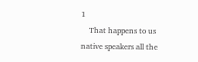1
    That happens to us native speakers all the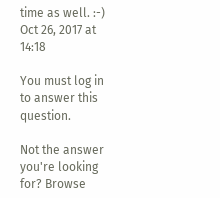time as well. :-) Oct 26, 2017 at 14:18

You must log in to answer this question.

Not the answer you're looking for? Browse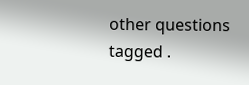other questions tagged .